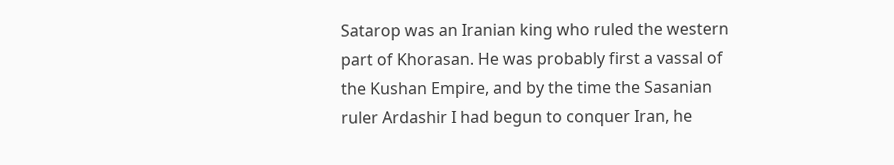Satarop was an Iranian king who ruled the western part of Khorasan. He was probably first a vassal of the Kushan Empire, and by the time the Sasanian ruler Ardashir I had begun to conquer Iran, he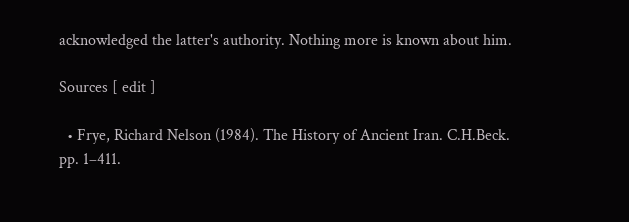acknowledged the latter's authority. Nothing more is known about him.

Sources [ edit ]

  • Frye, Richard Nelson (1984). The History of Ancient Iran. C.H.Beck. pp. 1–411.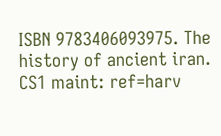ISBN 9783406093975. The history of ancient iran. CS1 maint: ref=harv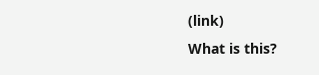(link)
What is this?